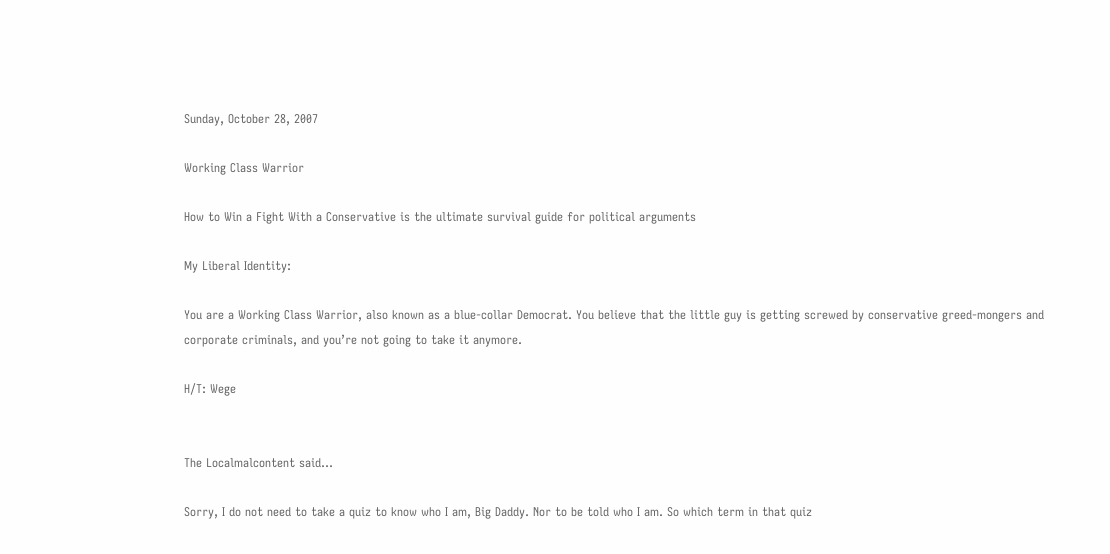Sunday, October 28, 2007

Working Class Warrior

How to Win a Fight With a Conservative is the ultimate survival guide for political arguments

My Liberal Identity:

You are a Working Class Warrior, also known as a blue-collar Democrat. You believe that the little guy is getting screwed by conservative greed-mongers and corporate criminals, and you’re not going to take it anymore.

H/T: Wege


The Localmalcontent said...

Sorry, I do not need to take a quiz to know who I am, Big Daddy. Nor to be told who I am. So which term in that quiz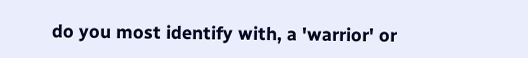do you most identify with, a 'warrior' or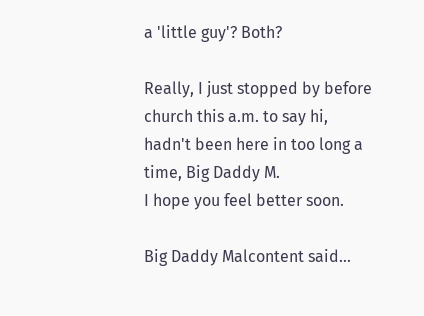a 'little guy'? Both?

Really, I just stopped by before church this a.m. to say hi, hadn't been here in too long a time, Big Daddy M.
I hope you feel better soon.

Big Daddy Malcontent said...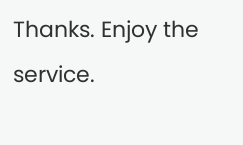Thanks. Enjoy the service.